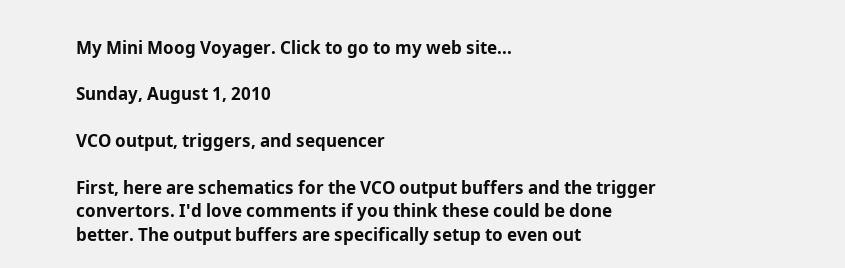My Mini Moog Voyager. Click to go to my web site...

Sunday, August 1, 2010

VCO output, triggers, and sequencer

First, here are schematics for the VCO output buffers and the trigger convertors. I'd love comments if you think these could be done better. The output buffers are specifically setup to even out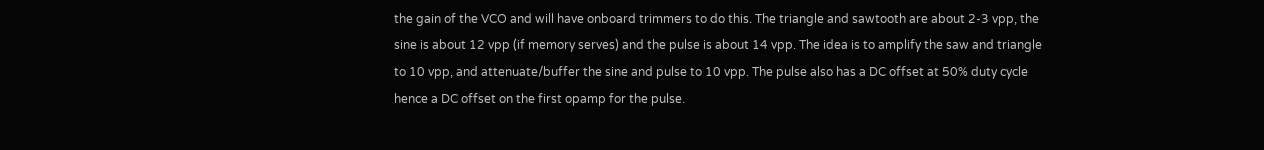the gain of the VCO and will have onboard trimmers to do this. The triangle and sawtooth are about 2-3 vpp, the sine is about 12 vpp (if memory serves) and the pulse is about 14 vpp. The idea is to amplify the saw and triangle to 10 vpp, and attenuate/buffer the sine and pulse to 10 vpp. The pulse also has a DC offset at 50% duty cycle hence a DC offset on the first opamp for the pulse.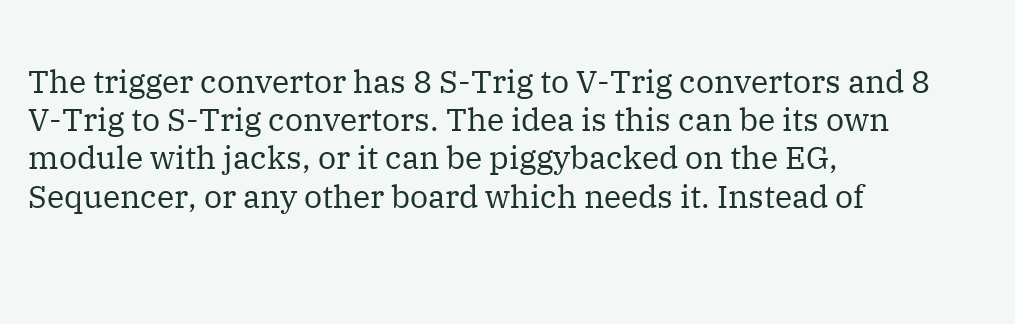The trigger convertor has 8 S-Trig to V-Trig convertors and 8 V-Trig to S-Trig convertors. The idea is this can be its own module with jacks, or it can be piggybacked on the EG, Sequencer, or any other board which needs it. Instead of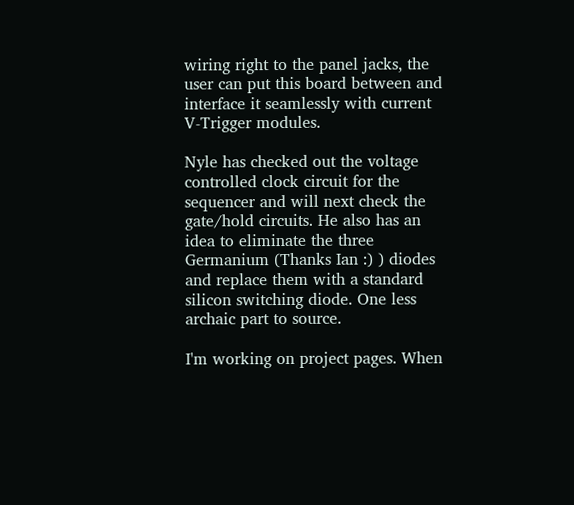wiring right to the panel jacks, the user can put this board between and interface it seamlessly with current V-Trigger modules.

Nyle has checked out the voltage controlled clock circuit for the sequencer and will next check the gate/hold circuits. He also has an idea to eliminate the three Germanium (Thanks Ian :) ) diodes and replace them with a standard silicon switching diode. One less archaic part to source.

I'm working on project pages. When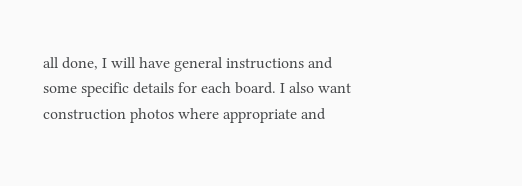all done, I will have general instructions and some specific details for each board. I also want construction photos where appropriate and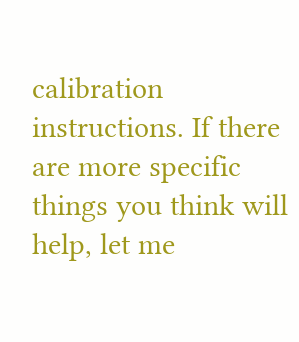calibration instructions. If there are more specific things you think will help, let me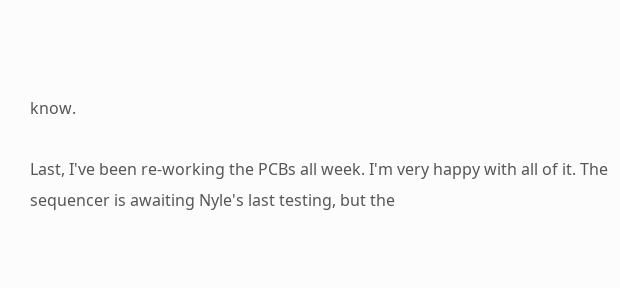know.

Last, I've been re-working the PCBs all week. I'm very happy with all of it. The sequencer is awaiting Nyle's last testing, but the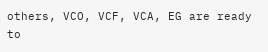others, VCO, VCF, VCA, EG are ready to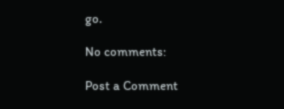go.

No comments:

Post a Comment